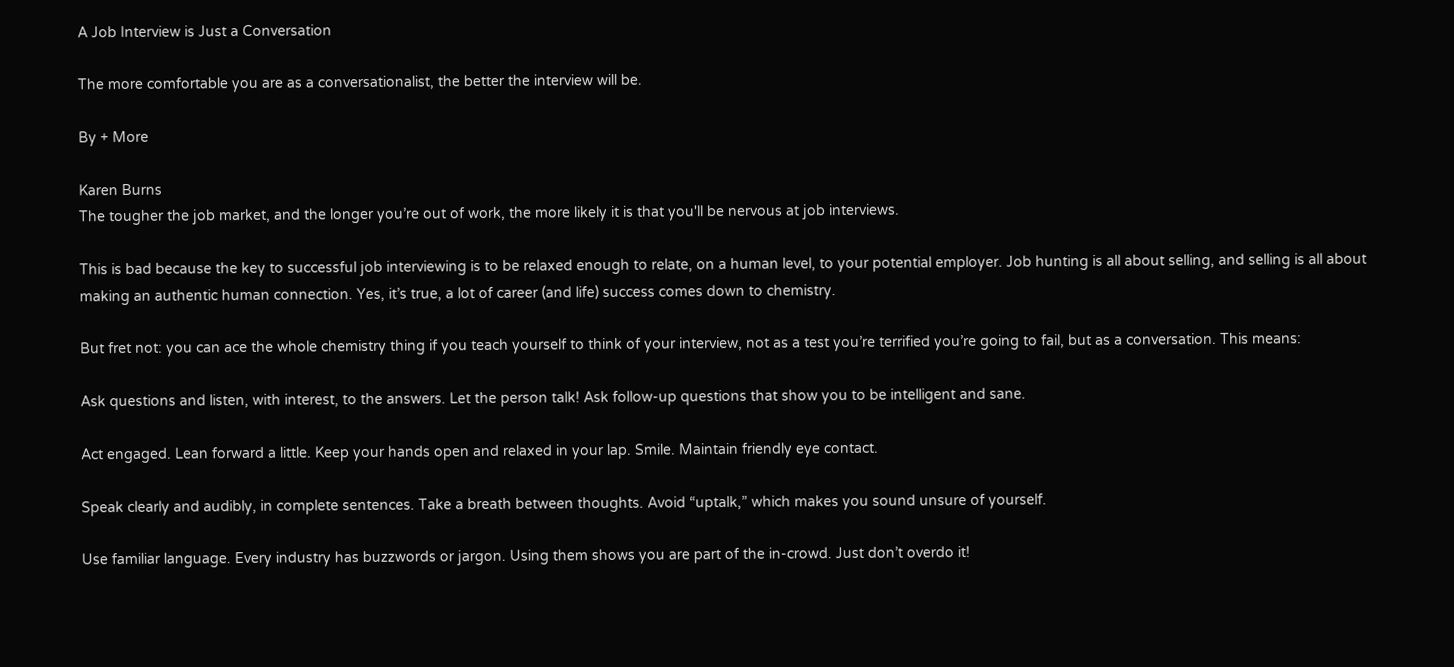A Job Interview is Just a Conversation

The more comfortable you are as a conversationalist, the better the interview will be.

By + More

Karen Burns
The tougher the job market, and the longer you’re out of work, the more likely it is that you'll be nervous at job interviews.

This is bad because the key to successful job interviewing is to be relaxed enough to relate, on a human level, to your potential employer. Job hunting is all about selling, and selling is all about making an authentic human connection. Yes, it’s true, a lot of career (and life) success comes down to chemistry.

But fret not: you can ace the whole chemistry thing if you teach yourself to think of your interview, not as a test you’re terrified you’re going to fail, but as a conversation. This means:

Ask questions and listen, with interest, to the answers. Let the person talk! Ask follow-up questions that show you to be intelligent and sane.

Act engaged. Lean forward a little. Keep your hands open and relaxed in your lap. Smile. Maintain friendly eye contact.

Speak clearly and audibly, in complete sentences. Take a breath between thoughts. Avoid “uptalk,” which makes you sound unsure of yourself.

Use familiar language. Every industry has buzzwords or jargon. Using them shows you are part of the in-crowd. Just don’t overdo it!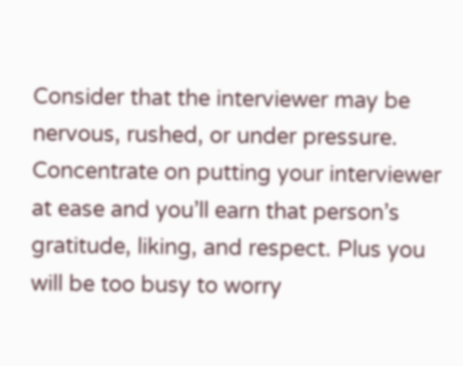Consider that the interviewer may be nervous, rushed, or under pressure. Concentrate on putting your interviewer at ease and you’ll earn that person’s gratitude, liking, and respect. Plus you will be too busy to worry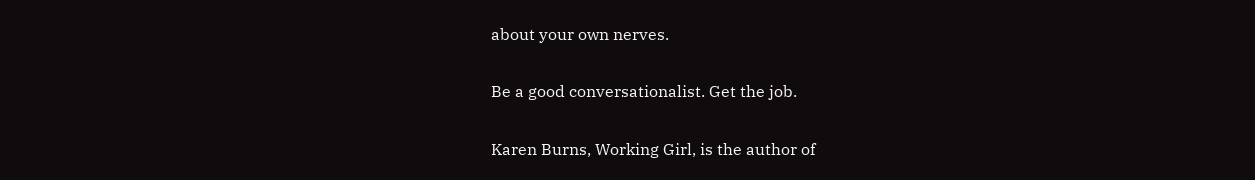about your own nerves.

Be a good conversationalist. Get the job.

Karen Burns, Working Girl, is the author of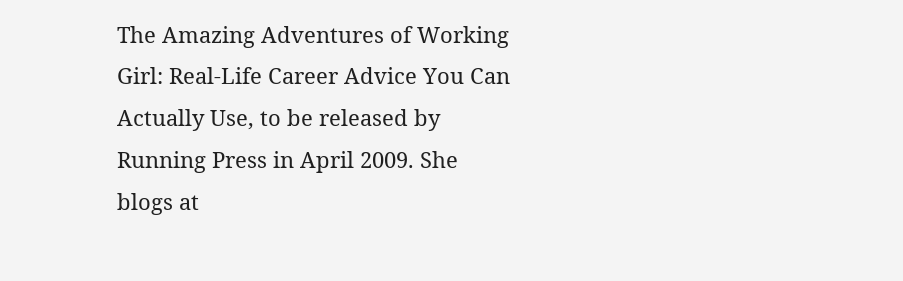The Amazing Adventures of Working Girl: Real-Life Career Advice You Can Actually Use, to be released by Running Press in April 2009. She blogs at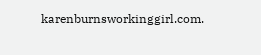karenburnsworkinggirl.com.